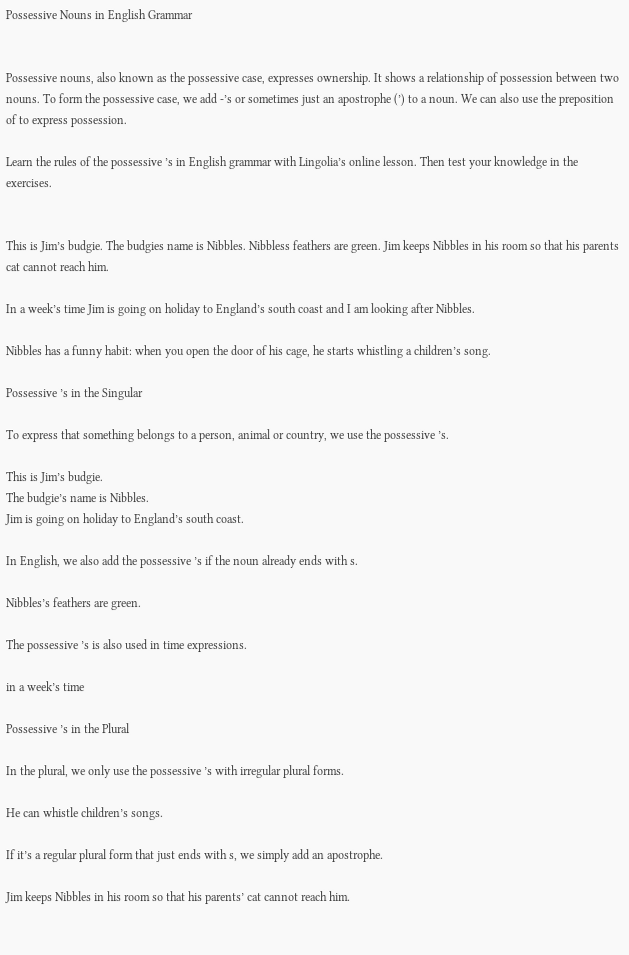Possessive Nouns in English Grammar


Possessive nouns, also known as the possessive case, expresses ownership. It shows a relationship of possession between two nouns. To form the possessive case, we add -’s or sometimes just an apostrophe (’) to a noun. We can also use the preposition of to express possession.

Learn the rules of the possessive ’s in English grammar with Lingolia’s online lesson. Then test your knowledge in the exercises.


This is Jim’s budgie. The budgies name is Nibbles. Nibbless feathers are green. Jim keeps Nibbles in his room so that his parents cat cannot reach him.

In a week’s time Jim is going on holiday to England’s south coast and I am looking after Nibbles.

Nibbles has a funny habit: when you open the door of his cage, he starts whistling a children’s song.

Possessive ’s in the Singular

To express that something belongs to a person, animal or country, we use the possessive ’s.

This is Jim’s budgie.
The budgie’s name is Nibbles.
Jim is going on holiday to England’s south coast.

In English, we also add the possessive ’s if the noun already ends with s.

Nibbles’s feathers are green.

The possessive ’s is also used in time expressions.

in a week’s time

Possessive ’s in the Plural

In the plural, we only use the possessive ’s with irregular plural forms.

He can whistle children’s songs.

If it’s a regular plural form that just ends with s, we simply add an apostrophe.

Jim keeps Nibbles in his room so that his parents’ cat cannot reach him.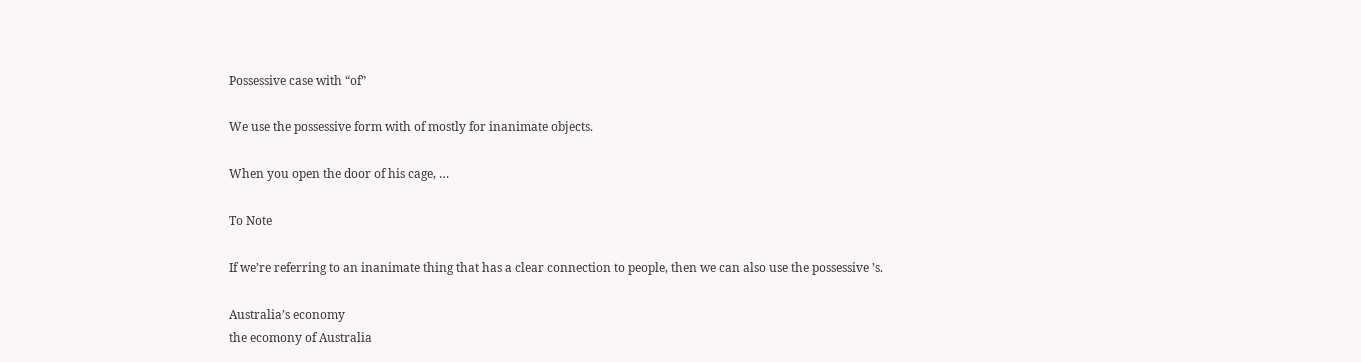Possessive case with “of”

We use the possessive form with of mostly for inanimate objects.

When you open the door of his cage, …

To Note

If we’re referring to an inanimate thing that has a clear connection to people, then we can also use the possessive ’s.

Australia’s economy
the ecomony of Australia